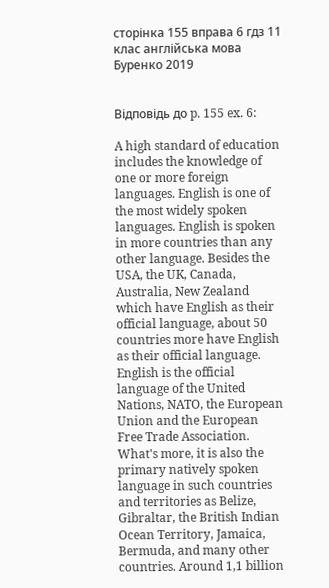сторінка 155 вправа 6 гдз 11 клас англійська мова Буренко 2019


Відповідь до p. 155 ex. 6:

A high standard of education includes the knowledge of one or more foreign languages. English is one of the most widely spoken languages. English is spoken in more countries than any other language. Besides the USA, the UK, Canada, Australia, New Zealand which have English as their official language, about 50 countries more have English as their official language.
English is the official language of the United Nations, NATO, the European Union and the European Free Trade Association. What's more, it is also the primary natively spoken language in such countries and territories as Belize, Gibraltar, the British Indian Ocean Territory, Jamaica, Bermuda, and many other countries. Around 1,1 billion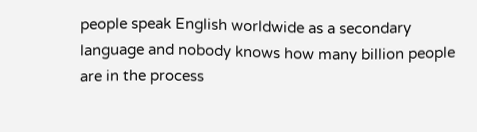people speak English worldwide as a secondary language and nobody knows how many billion people are in the process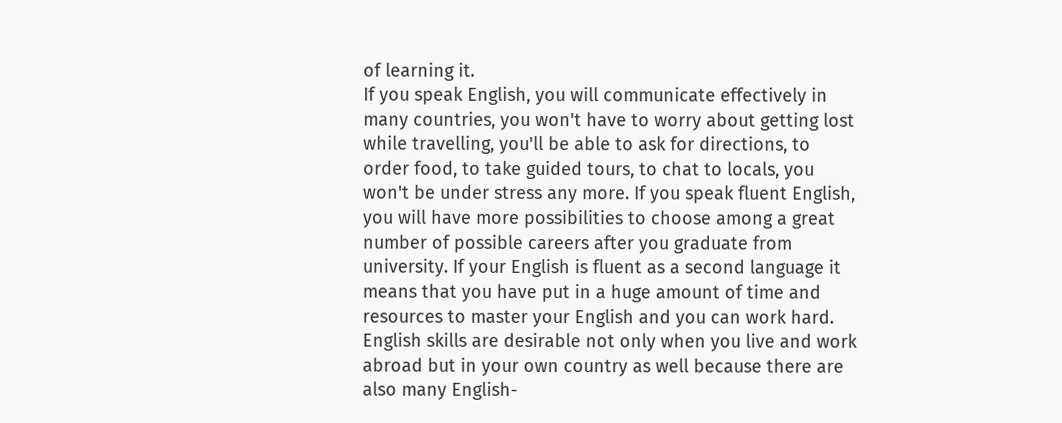of learning it.
If you speak English, you will communicate effectively in many countries, you won't have to worry about getting lost while travelling, you'll be able to ask for directions, to order food, to take guided tours, to chat to locals, you won't be under stress any more. If you speak fluent English, you will have more possibilities to choose among a great number of possible careers after you graduate from university. If your English is fluent as a second language it means that you have put in a huge amount of time and resources to master your English and you can work hard.
English skills are desirable not only when you live and work abroad but in your own country as well because there are also many English-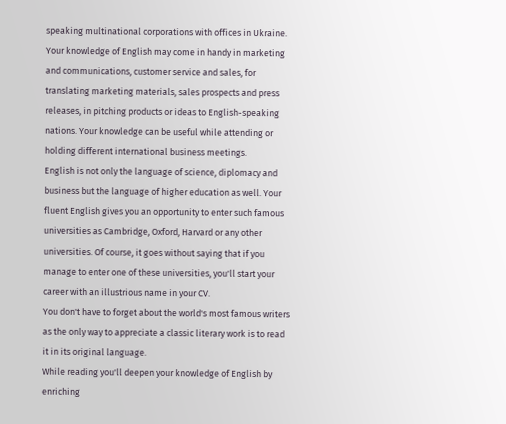speaking multinational corporations with offices in Ukraine.
Your knowledge of English may come in handy in marketing and communications, customer service and sales, for translating marketing materials, sales prospects and press releases, in pitching products or ideas to English-speaking nations. Your knowledge can be useful while attending or holding different international business meetings.
English is not only the language of science, diplomacy and business but the language of higher education as well. Your fluent English gives you an opportunity to enter such famous universities as Cambridge, Oxford, Harvard or any other universities. Of course, it goes without saying that if you manage to enter one of these universities, you'll start your career with an illustrious name in your CV.
You don't have to forget about the world's most famous writers as the only way to appreciate a classic literary work is to read it in its original language.
While reading you'll deepen your knowledge of English by enriching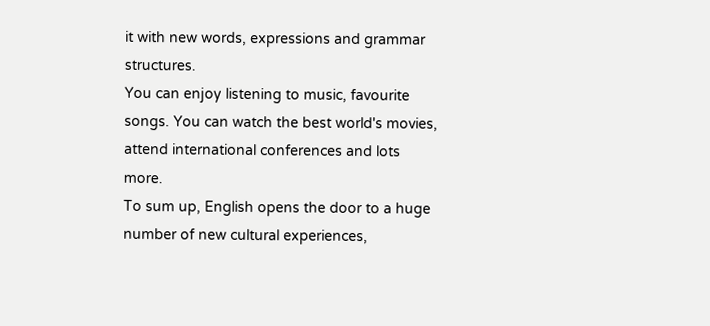it with new words, expressions and grammar structures.
You can enjoy listening to music, favourite songs. You can watch the best world's movies, attend international conferences and lots more.
To sum up, English opens the door to a huge number of new cultural experiences,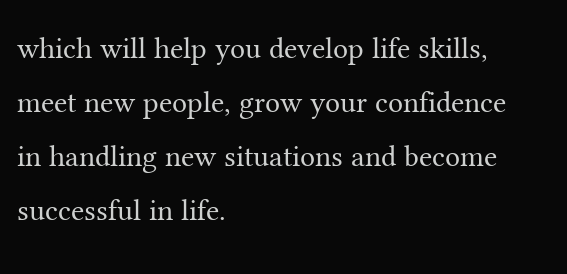which will help you develop life skills, meet new people, grow your confidence in handling new situations and become successful in life.